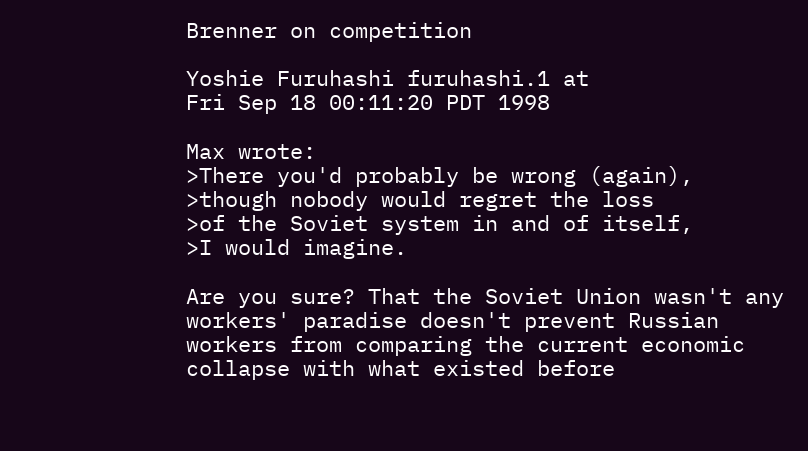Brenner on competition

Yoshie Furuhashi furuhashi.1 at
Fri Sep 18 00:11:20 PDT 1998

Max wrote:
>There you'd probably be wrong (again),
>though nobody would regret the loss
>of the Soviet system in and of itself,
>I would imagine.

Are you sure? That the Soviet Union wasn't any workers' paradise doesn't prevent Russian workers from comparing the current economic collapse with what existed before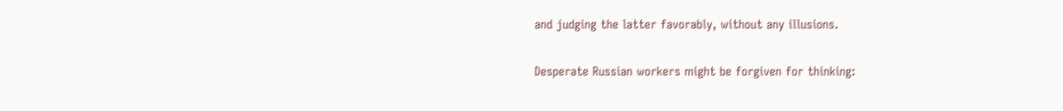and judging the latter favorably, without any illusions.

Desperate Russian workers might be forgiven for thinking: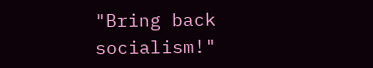"Bring back socialism!"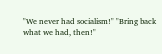"We never had socialism!" "Bring back what we had, then!"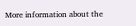More information about the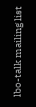lbo-talk mailing list